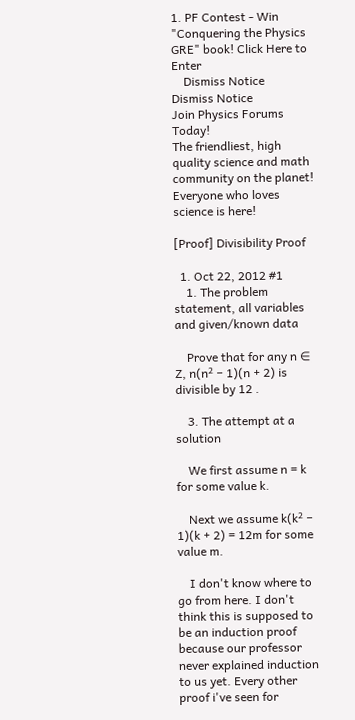1. PF Contest - Win "Conquering the Physics GRE" book! Click Here to Enter
    Dismiss Notice
Dismiss Notice
Join Physics Forums Today!
The friendliest, high quality science and math community on the planet! Everyone who loves science is here!

[Proof] Divisibility Proof

  1. Oct 22, 2012 #1
    1. The problem statement, all variables and given/known data

    Prove that for any n ∈ Z, n(n² − 1)(n + 2) is divisible by 12 .

    3. The attempt at a solution

    We first assume n = k for some value k.

    Next we assume k(k² − 1)(k + 2) = 12m for some value m.

    I don't know where to go from here. I don't think this is supposed to be an induction proof because our professor never explained induction to us yet. Every other proof i've seen for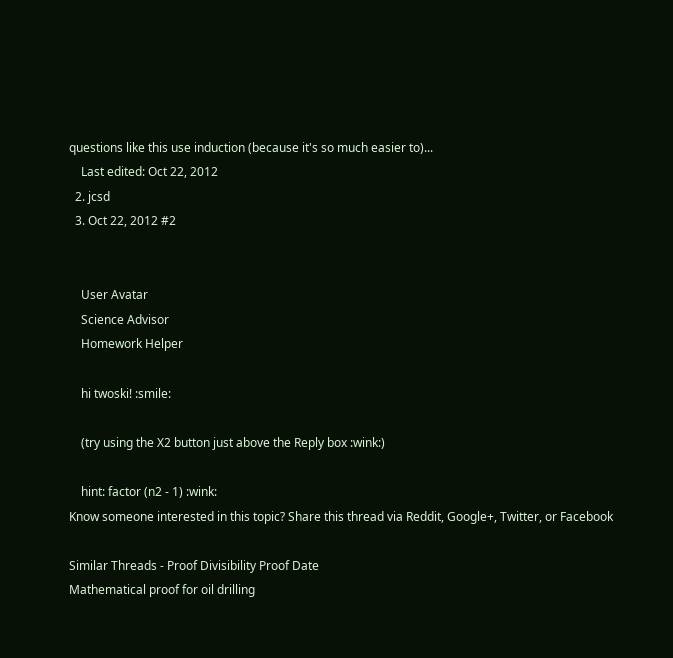questions like this use induction (because it's so much easier to)...
    Last edited: Oct 22, 2012
  2. jcsd
  3. Oct 22, 2012 #2


    User Avatar
    Science Advisor
    Homework Helper

    hi twoski! :smile:

    (try using the X2 button just above the Reply box :wink:)

    hint: factor (n2 - 1) :wink:
Know someone interested in this topic? Share this thread via Reddit, Google+, Twitter, or Facebook

Similar Threads - Proof Divisibility Proof Date
Mathematical proof for oil drilling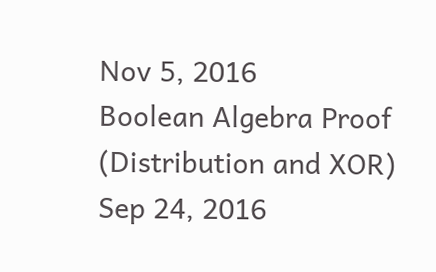Nov 5, 2016
Boolean Algebra Proof (Distribution and XOR) Sep 24, 2016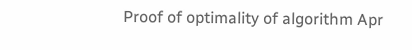Proof of optimality of algorithm Apr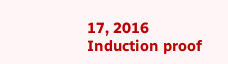17, 2016
Induction proof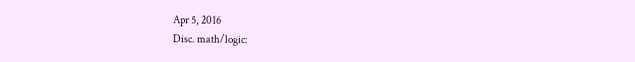Apr 5, 2016
Disc. math/logic: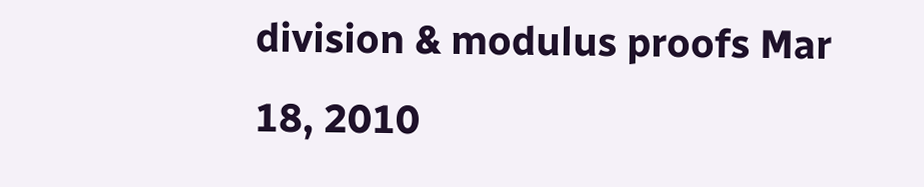division & modulus proofs Mar 18, 2010